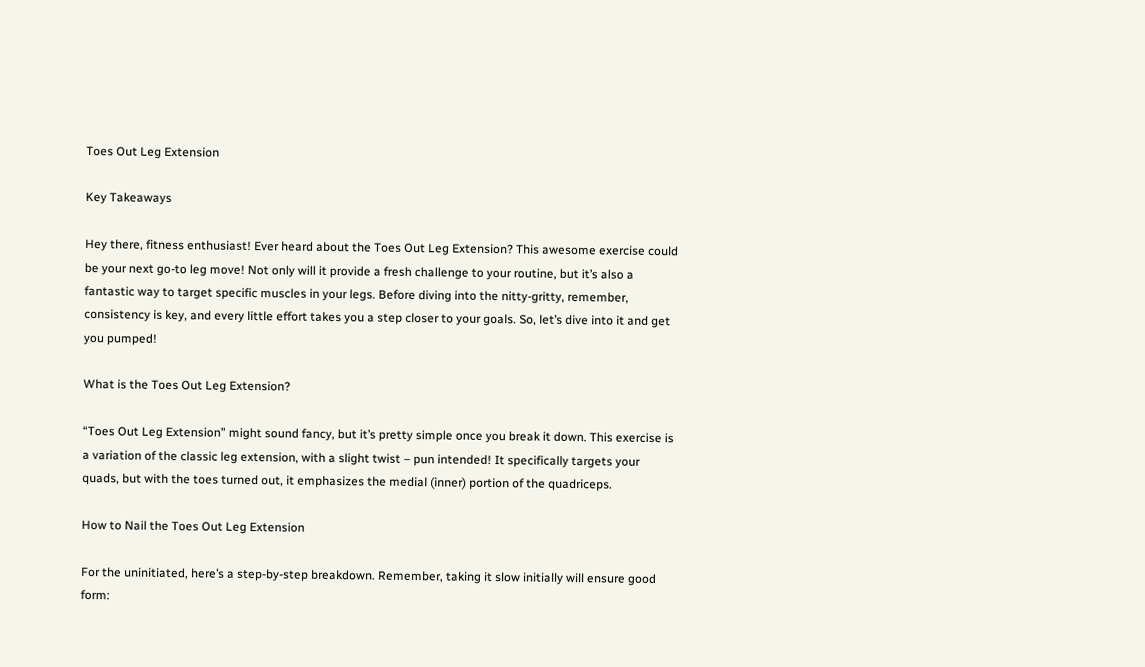Toes Out Leg Extension

Key Takeaways

Hey there, fitness enthusiast! Ever heard about the Toes Out Leg Extension? This awesome exercise could be your next go-to leg move! Not only will it provide a fresh challenge to your routine, but it’s also a fantastic way to target specific muscles in your legs. Before diving into the nitty-gritty, remember, consistency is key, and every little effort takes you a step closer to your goals. So, let’s dive into it and get you pumped!

What is the Toes Out Leg Extension?

“Toes Out Leg Extension” might sound fancy, but it’s pretty simple once you break it down. This exercise is a variation of the classic leg extension, with a slight twist – pun intended! It specifically targets your quads, but with the toes turned out, it emphasizes the medial (inner) portion of the quadriceps.

How to Nail the Toes Out Leg Extension

For the uninitiated, here’s a step-by-step breakdown. Remember, taking it slow initially will ensure good form: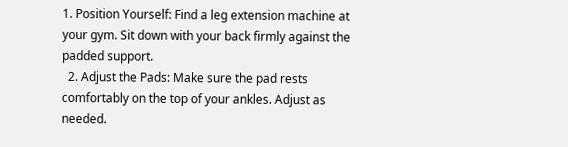1. Position Yourself: Find a leg extension machine at your gym. Sit down with your back firmly against the padded support.
  2. Adjust the Pads: Make sure the pad rests comfortably on the top of your ankles. Adjust as needed.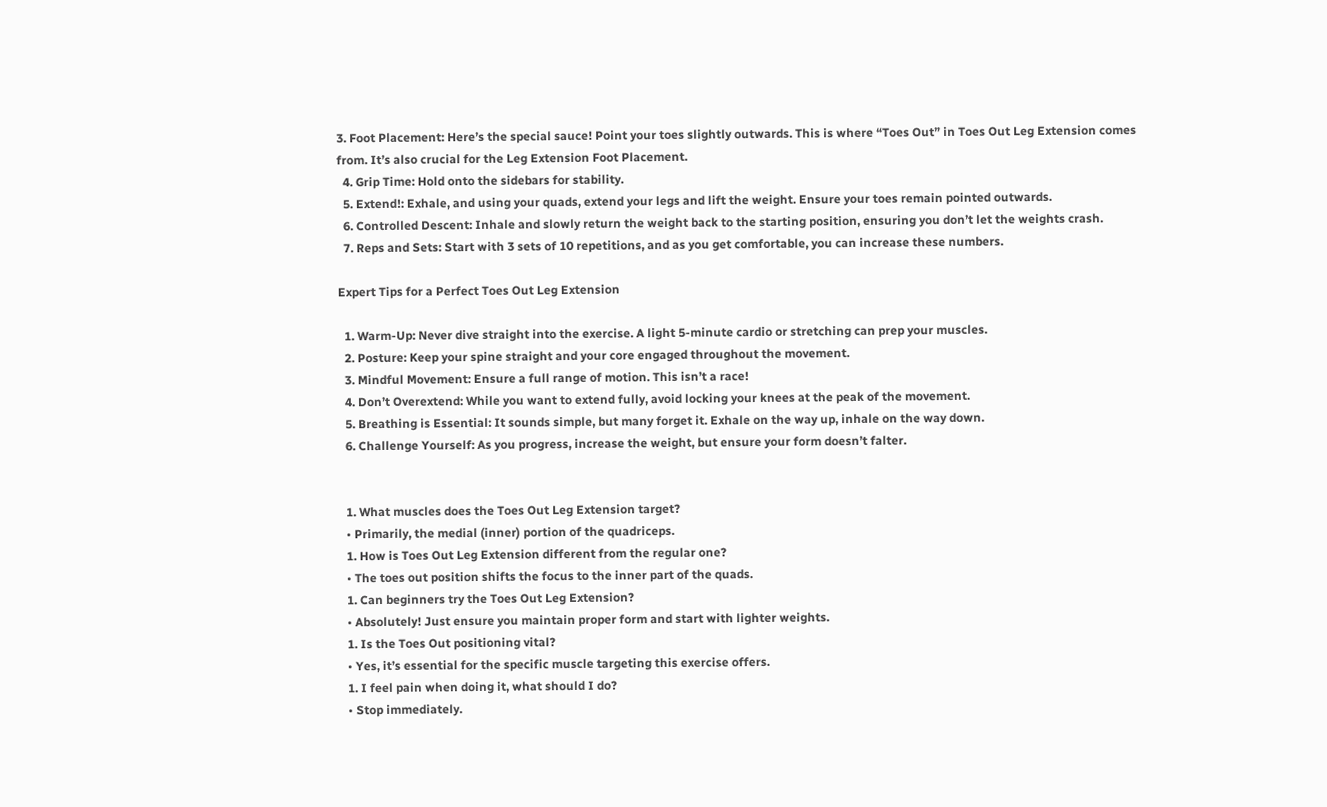3. Foot Placement: Here’s the special sauce! Point your toes slightly outwards. This is where “Toes Out” in Toes Out Leg Extension comes from. It’s also crucial for the Leg Extension Foot Placement.
  4. Grip Time: Hold onto the sidebars for stability.
  5. Extend!: Exhale, and using your quads, extend your legs and lift the weight. Ensure your toes remain pointed outwards.
  6. Controlled Descent: Inhale and slowly return the weight back to the starting position, ensuring you don’t let the weights crash.
  7. Reps and Sets: Start with 3 sets of 10 repetitions, and as you get comfortable, you can increase these numbers.

Expert Tips for a Perfect Toes Out Leg Extension

  1. Warm-Up: Never dive straight into the exercise. A light 5-minute cardio or stretching can prep your muscles.
  2. Posture: Keep your spine straight and your core engaged throughout the movement.
  3. Mindful Movement: Ensure a full range of motion. This isn’t a race!
  4. Don’t Overextend: While you want to extend fully, avoid locking your knees at the peak of the movement.
  5. Breathing is Essential: It sounds simple, but many forget it. Exhale on the way up, inhale on the way down.
  6. Challenge Yourself: As you progress, increase the weight, but ensure your form doesn’t falter.


  1. What muscles does the Toes Out Leg Extension target?
  • Primarily, the medial (inner) portion of the quadriceps.
  1. How is Toes Out Leg Extension different from the regular one?
  • The toes out position shifts the focus to the inner part of the quads.
  1. Can beginners try the Toes Out Leg Extension?
  • Absolutely! Just ensure you maintain proper form and start with lighter weights.
  1. Is the Toes Out positioning vital?
  • Yes, it’s essential for the specific muscle targeting this exercise offers.
  1. I feel pain when doing it, what should I do?
  • Stop immediately.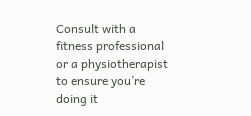Consult with a fitness professional or a physiotherapist to ensure you’re doing it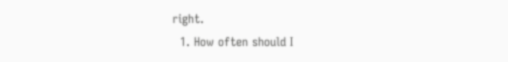right.
  1. How often should I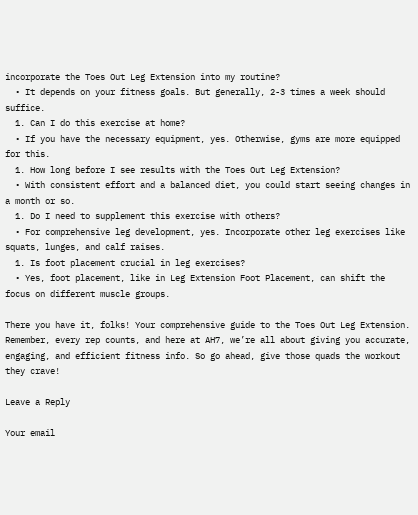incorporate the Toes Out Leg Extension into my routine?
  • It depends on your fitness goals. But generally, 2-3 times a week should suffice.
  1. Can I do this exercise at home?
  • If you have the necessary equipment, yes. Otherwise, gyms are more equipped for this.
  1. How long before I see results with the Toes Out Leg Extension?
  • With consistent effort and a balanced diet, you could start seeing changes in a month or so.
  1. Do I need to supplement this exercise with others?
  • For comprehensive leg development, yes. Incorporate other leg exercises like squats, lunges, and calf raises.
  1. Is foot placement crucial in leg exercises?
  • Yes, foot placement, like in Leg Extension Foot Placement, can shift the focus on different muscle groups.

There you have it, folks! Your comprehensive guide to the Toes Out Leg Extension. Remember, every rep counts, and here at AH7, we’re all about giving you accurate, engaging, and efficient fitness info. So go ahead, give those quads the workout they crave!

Leave a Reply

Your email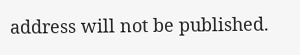address will not be published.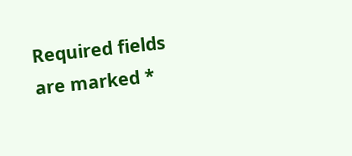Required fields are marked *